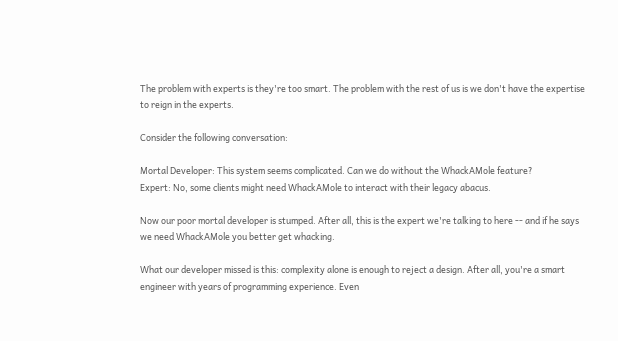The problem with experts is they're too smart. The problem with the rest of us is we don't have the expertise to reign in the experts.

Consider the following conversation:

Mortal Developer: This system seems complicated. Can we do without the WhackAMole feature?
Expert: No, some clients might need WhackAMole to interact with their legacy abacus.

Now our poor mortal developer is stumped. After all, this is the expert we're talking to here -- and if he says we need WhackAMole you better get whacking.

What our developer missed is this: complexity alone is enough to reject a design. After all, you're a smart engineer with years of programming experience. Even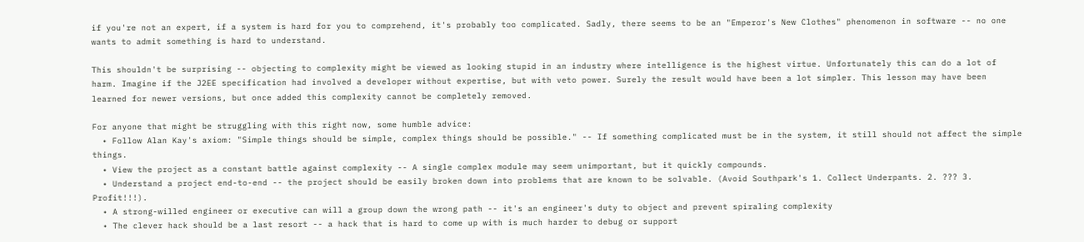if you're not an expert, if a system is hard for you to comprehend, it's probably too complicated. Sadly, there seems to be an "Emperor's New Clothes" phenomenon in software -- no one wants to admit something is hard to understand.

This shouldn't be surprising -- objecting to complexity might be viewed as looking stupid in an industry where intelligence is the highest virtue. Unfortunately this can do a lot of harm. Imagine if the J2EE specification had involved a developer without expertise, but with veto power. Surely the result would have been a lot simpler. This lesson may have been learned for newer versions, but once added this complexity cannot be completely removed.

For anyone that might be struggling with this right now, some humble advice:
  • Follow Alan Kay's axiom: "Simple things should be simple, complex things should be possible." -- If something complicated must be in the system, it still should not affect the simple things.
  • View the project as a constant battle against complexity -- A single complex module may seem unimportant, but it quickly compounds.
  • Understand a project end-to-end -- the project should be easily broken down into problems that are known to be solvable. (Avoid Southpark's 1. Collect Underpants. 2. ??? 3. Profit!!!).
  • A strong-willed engineer or executive can will a group down the wrong path -- it's an engineer's duty to object and prevent spiraling complexity
  • The clever hack should be a last resort -- a hack that is hard to come up with is much harder to debug or support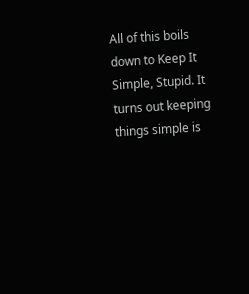All of this boils down to Keep It Simple, Stupid. It turns out keeping things simple is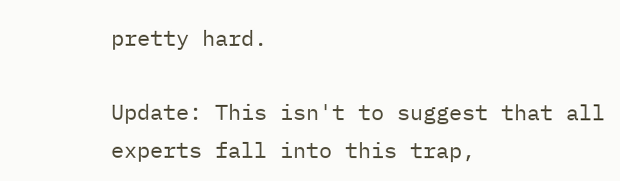pretty hard.

Update: This isn't to suggest that all experts fall into this trap,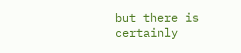but there is certainly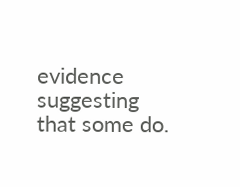evidence suggesting that some do.